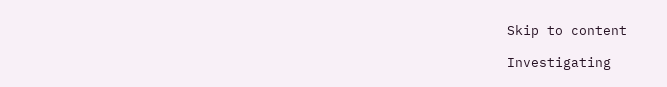Skip to content

Investigating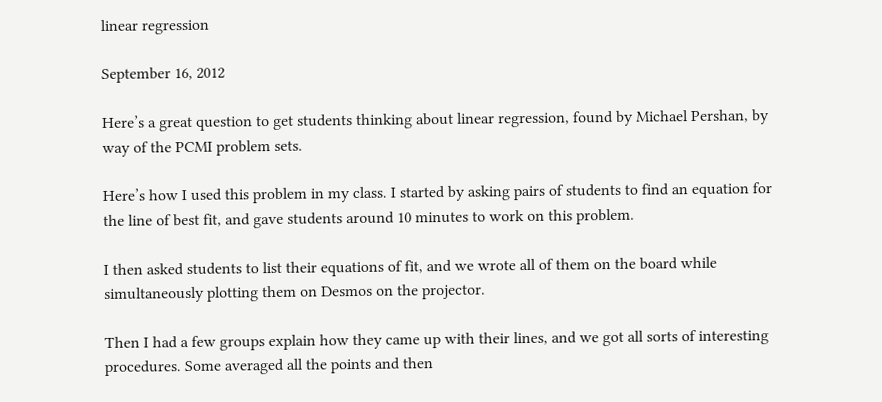linear regression

September 16, 2012

Here’s a great question to get students thinking about linear regression, found by Michael Pershan, by way of the PCMI problem sets.

Here’s how I used this problem in my class. I started by asking pairs of students to find an equation for the line of best fit, and gave students around 10 minutes to work on this problem.

I then asked students to list their equations of fit, and we wrote all of them on the board while simultaneously plotting them on Desmos on the projector.

Then I had a few groups explain how they came up with their lines, and we got all sorts of interesting procedures. Some averaged all the points and then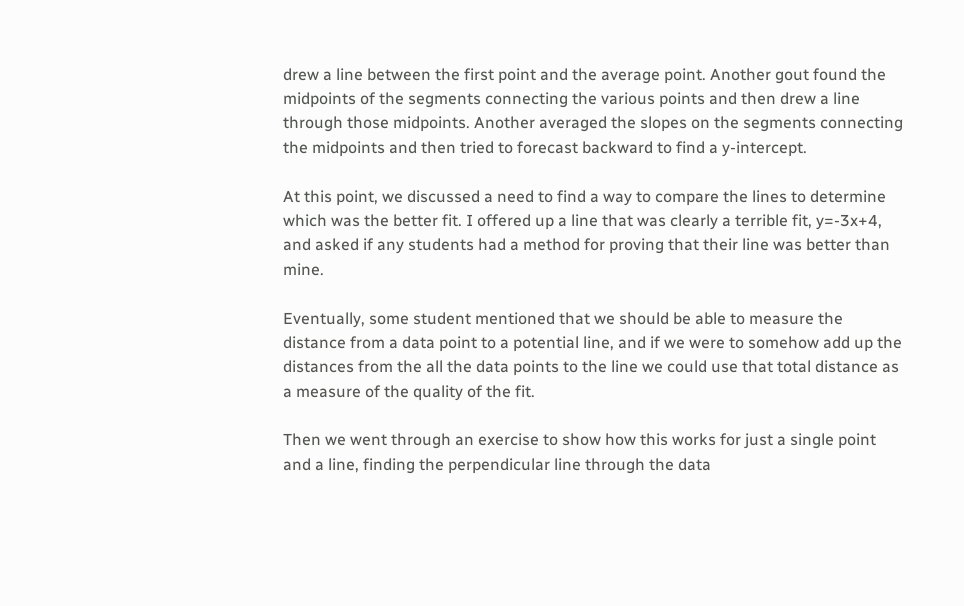drew a line between the first point and the average point. Another gout found the midpoints of the segments connecting the various points and then drew a line through those midpoints. Another averaged the slopes on the segments connecting the midpoints and then tried to forecast backward to find a y-intercept.

At this point, we discussed a need to find a way to compare the lines to determine which was the better fit. I offered up a line that was clearly a terrible fit, y=-3x+4, and asked if any students had a method for proving that their line was better than mine.

Eventually, some student mentioned that we should be able to measure the distance from a data point to a potential line, and if we were to somehow add up the distances from the all the data points to the line we could use that total distance as a measure of the quality of the fit.

Then we went through an exercise to show how this works for just a single point and a line, finding the perpendicular line through the data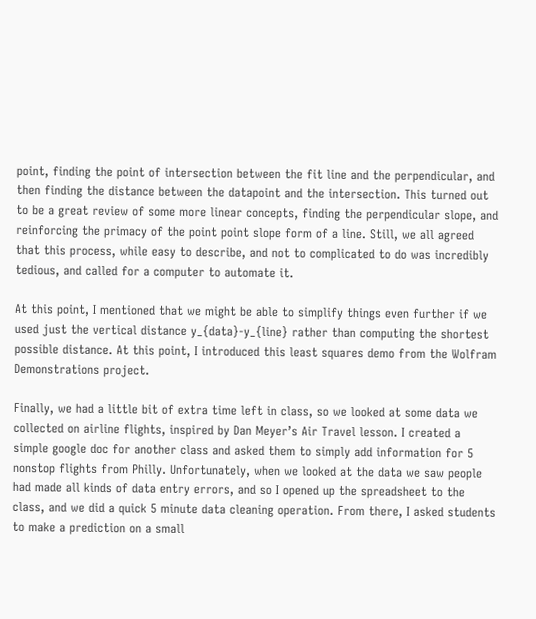point, finding the point of intersection between the fit line and the perpendicular, and then finding the distance between the datapoint and the intersection. This turned out to be a great review of some more linear concepts, finding the perpendicular slope, and reinforcing the primacy of the point point slope form of a line. Still, we all agreed that this process, while easy to describe, and not to complicated to do was incredibly tedious, and called for a computer to automate it.

At this point, I mentioned that we might be able to simplify things even further if we used just the vertical distance y_{data}-y_{line} rather than computing the shortest possible distance. At this point, I introduced this least squares demo from the Wolfram Demonstrations project.

Finally, we had a little bit of extra time left in class, so we looked at some data we collected on airline flights, inspired by Dan Meyer’s Air Travel lesson. I created a simple google doc for another class and asked them to simply add information for 5 nonstop flights from Philly. Unfortunately, when we looked at the data we saw people had made all kinds of data entry errors, and so I opened up the spreadsheet to the class, and we did a quick 5 minute data cleaning operation. From there, I asked students to make a prediction on a small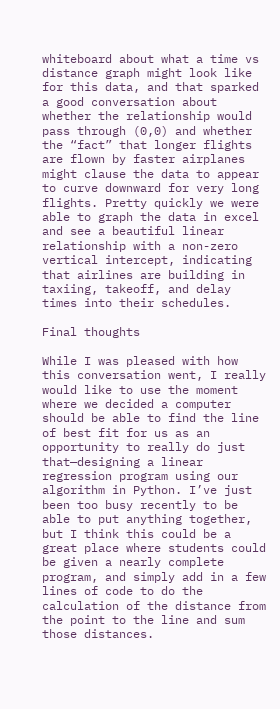whiteboard about what a time vs distance graph might look like for this data, and that sparked a good conversation about whether the relationship would pass through (0,0) and whether the “fact” that longer flights are flown by faster airplanes might clause the data to appear to curve downward for very long flights. Pretty quickly we were able to graph the data in excel and see a beautiful linear relationship with a non-zero vertical intercept, indicating that airlines are building in taxiing, takeoff, and delay times into their schedules.

Final thoughts

While I was pleased with how this conversation went, I really would like to use the moment where we decided a computer should be able to find the line of best fit for us as an opportunity to really do just that—designing a linear regression program using our algorithm in Python. I’ve just been too busy recently to be able to put anything together, but I think this could be a great place where students could be given a nearly complete program, and simply add in a few lines of code to do the calculation of the distance from the point to the line and sum those distances.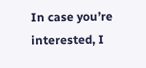In case you’re interested, I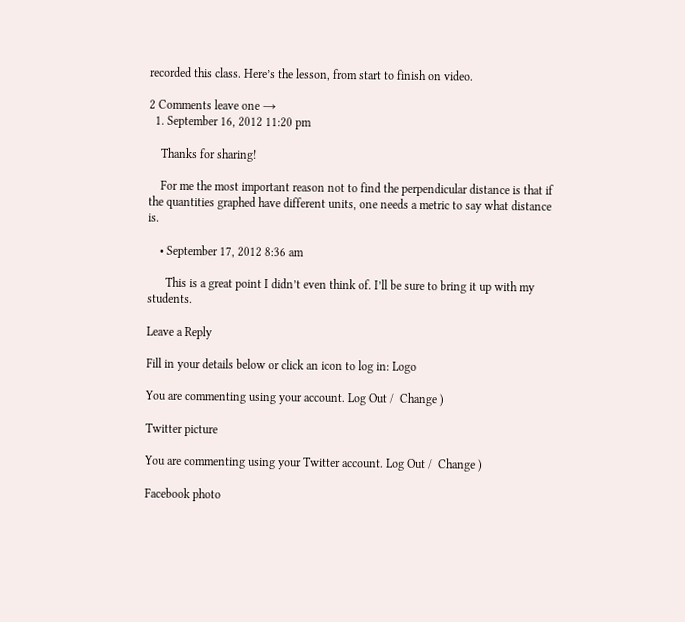recorded this class. Here’s the lesson, from start to finish on video.

2 Comments leave one →
  1. September 16, 2012 11:20 pm

    Thanks for sharing!

    For me the most important reason not to find the perpendicular distance is that if the quantities graphed have different units, one needs a metric to say what distance is.

    • September 17, 2012 8:36 am

      This is a great point I didn’t even think of. I’ll be sure to bring it up with my students.

Leave a Reply

Fill in your details below or click an icon to log in: Logo

You are commenting using your account. Log Out /  Change )

Twitter picture

You are commenting using your Twitter account. Log Out /  Change )

Facebook photo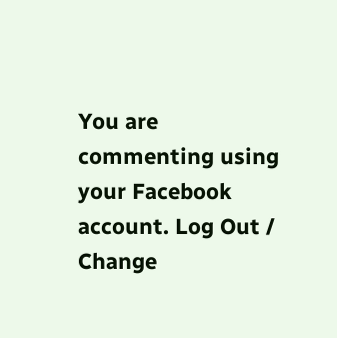You are commenting using your Facebook account. Log Out /  Change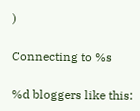)

Connecting to %s

%d bloggers like this: